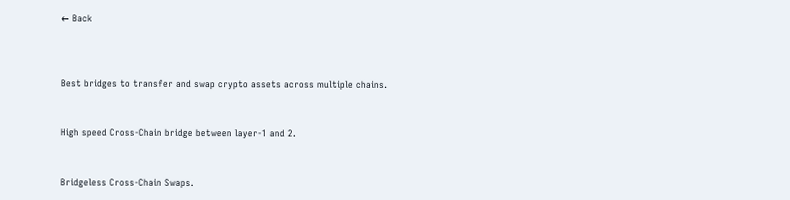← Back



Best bridges to transfer and swap crypto assets across multiple chains.


High speed Cross-Chain bridge between layer-1 and 2.


Bridgeless Cross-Chain Swaps.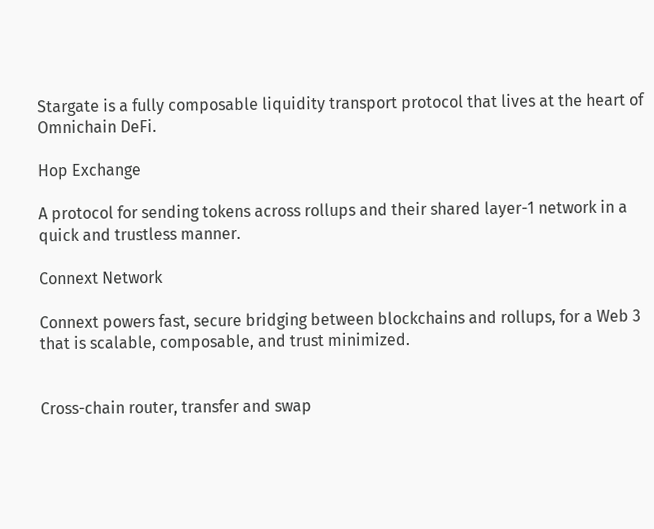Stargate is a fully composable liquidity transport protocol that lives at the heart of Omnichain DeFi.

Hop Exchange

A protocol for sending tokens across rollups and their shared layer-1 network in a quick and trustless manner.

Connext Network

Connext powers fast, secure bridging between blockchains and rollups, for a Web 3 that is scalable, composable, and trust minimized.


Cross-chain router, transfer and swap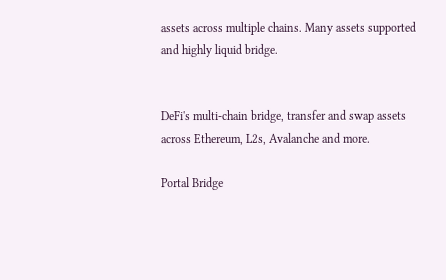assets across multiple chains. Many assets supported and highly liquid bridge.


DeFi's multi-chain bridge, transfer and swap assets across Ethereum, L2s, Avalanche and more.

Portal Bridge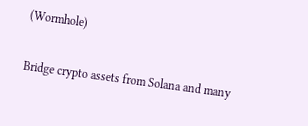(Wormhole)

Bridge crypto assets from Solana and many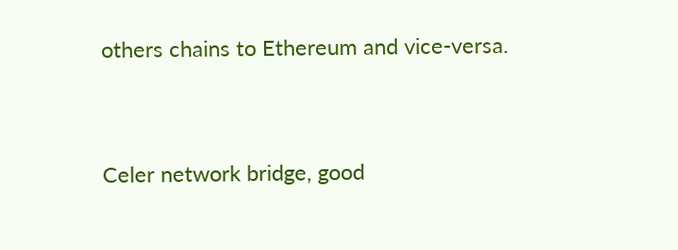others chains to Ethereum and vice-versa.


Celer network bridge, good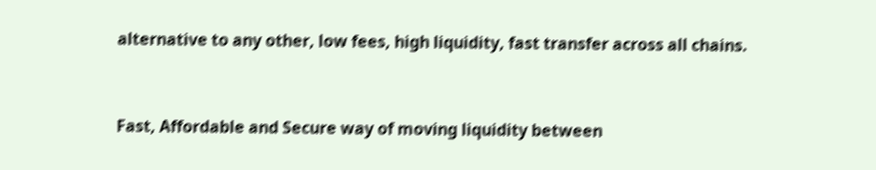alternative to any other, low fees, high liquidity, fast transfer across all chains.


Fast, Affordable and Secure way of moving liquidity between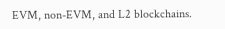EVM, non-EVM, and L2 blockchains.